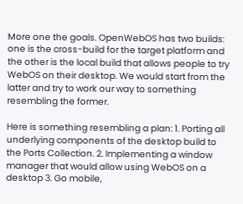More one the goals. OpenWebOS has two builds: one is the cross-build for the target platform and the other is the local build that allows people to try WebOS on their desktop. We would start from the latter and try to work our way to something resembling the former.

Here is something resembling a plan: 1. Porting all underlying components of the desktop build to the Ports Collection. 2. Implementing a window manager that would allow using WebOS on a desktop 3. Go mobile,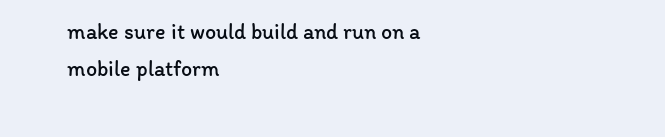make sure it would build and run on a mobile platform